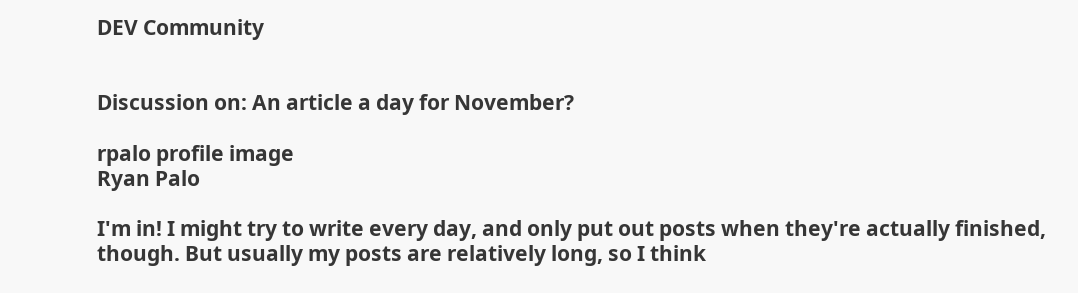DEV Community


Discussion on: An article a day for November?

rpalo profile image
Ryan Palo

I'm in! I might try to write every day, and only put out posts when they're actually finished, though. But usually my posts are relatively long, so I think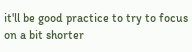it'll be good practice to try to focus on a bit shorter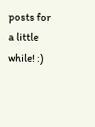posts for a little while! :)